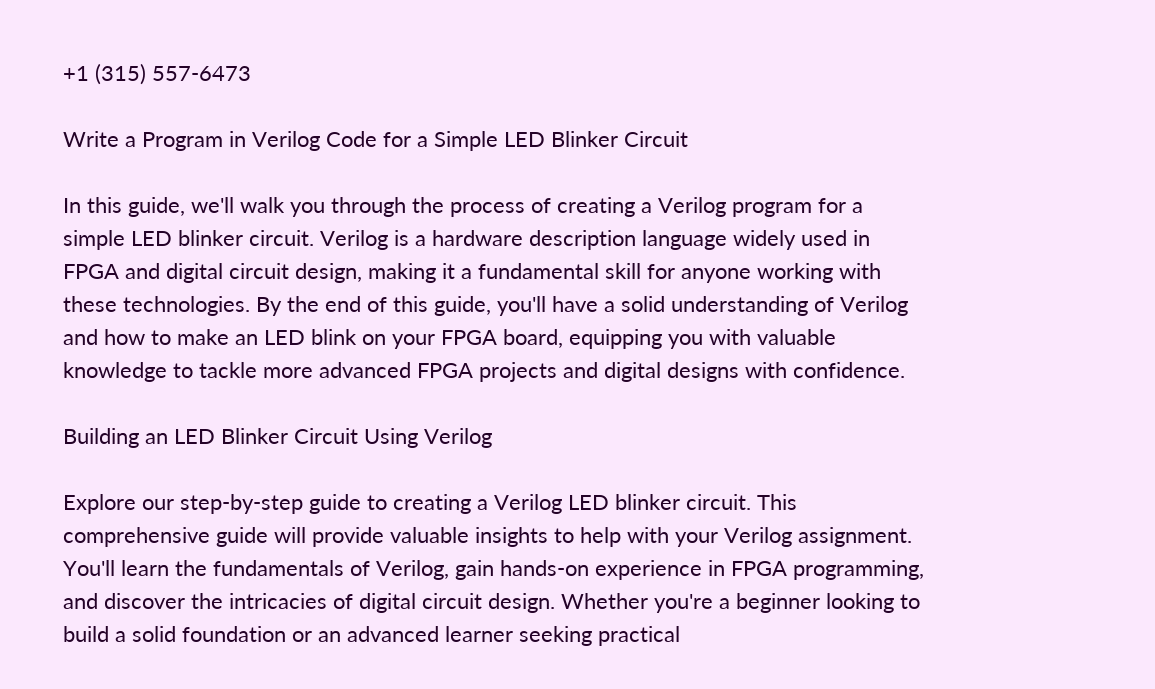+1 (315) 557-6473

Write a Program in Verilog Code for a Simple LED Blinker Circuit

In this guide, we'll walk you through the process of creating a Verilog program for a simple LED blinker circuit. Verilog is a hardware description language widely used in FPGA and digital circuit design, making it a fundamental skill for anyone working with these technologies. By the end of this guide, you'll have a solid understanding of Verilog and how to make an LED blink on your FPGA board, equipping you with valuable knowledge to tackle more advanced FPGA projects and digital designs with confidence.

Building an LED Blinker Circuit Using Verilog

Explore our step-by-step guide to creating a Verilog LED blinker circuit. This comprehensive guide will provide valuable insights to help with your Verilog assignment. You'll learn the fundamentals of Verilog, gain hands-on experience in FPGA programming, and discover the intricacies of digital circuit design. Whether you're a beginner looking to build a solid foundation or an advanced learner seeking practical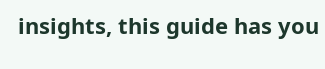insights, this guide has you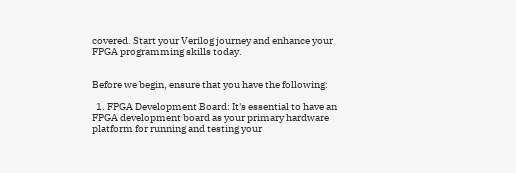covered. Start your Verilog journey and enhance your FPGA programming skills today.


Before we begin, ensure that you have the following:

  1. FPGA Development Board: It's essential to have an FPGA development board as your primary hardware platform for running and testing your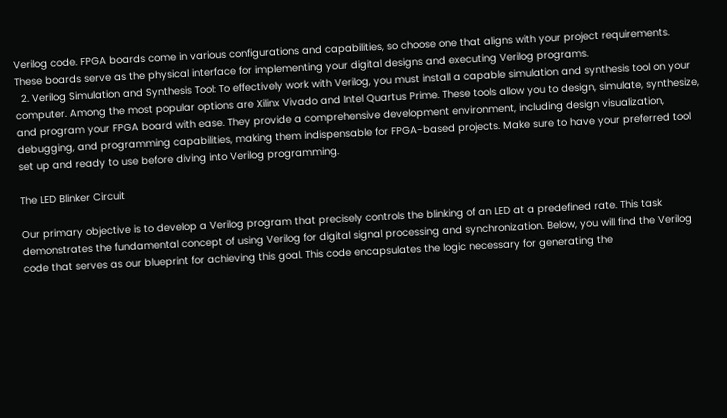Verilog code. FPGA boards come in various configurations and capabilities, so choose one that aligns with your project requirements. These boards serve as the physical interface for implementing your digital designs and executing Verilog programs.
  2. Verilog Simulation and Synthesis Tool: To effectively work with Verilog, you must install a capable simulation and synthesis tool on your computer. Among the most popular options are Xilinx Vivado and Intel Quartus Prime. These tools allow you to design, simulate, synthesize, and program your FPGA board with ease. They provide a comprehensive development environment, including design visualization, debugging, and programming capabilities, making them indispensable for FPGA-based projects. Make sure to have your preferred tool set up and ready to use before diving into Verilog programming.

The LED Blinker Circuit

Our primary objective is to develop a Verilog program that precisely controls the blinking of an LED at a predefined rate. This task demonstrates the fundamental concept of using Verilog for digital signal processing and synchronization. Below, you will find the Verilog code that serves as our blueprint for achieving this goal. This code encapsulates the logic necessary for generating the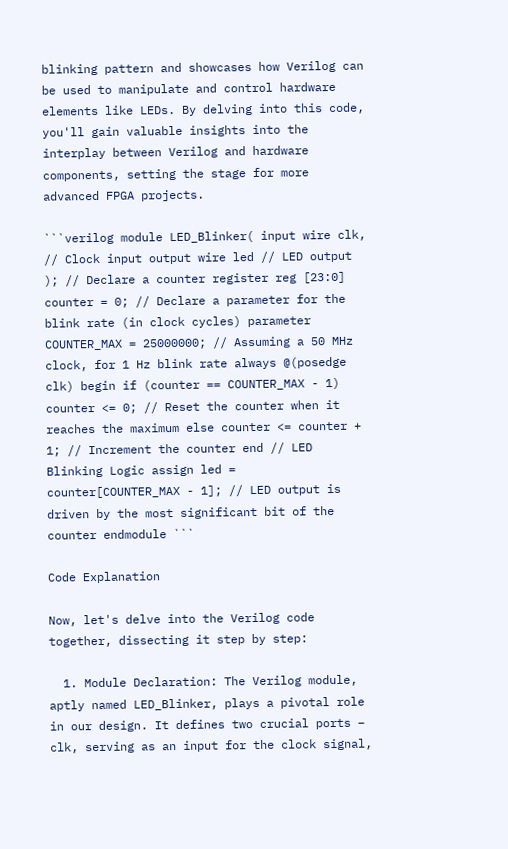blinking pattern and showcases how Verilog can be used to manipulate and control hardware elements like LEDs. By delving into this code, you'll gain valuable insights into the interplay between Verilog and hardware components, setting the stage for more advanced FPGA projects.

```verilog module LED_Blinker( input wire clk, // Clock input output wire led // LED output ); // Declare a counter register reg [23:0] counter = 0; // Declare a parameter for the blink rate (in clock cycles) parameter COUNTER_MAX = 25000000; // Assuming a 50 MHz clock, for 1 Hz blink rate always @(posedge clk) begin if (counter == COUNTER_MAX - 1) counter <= 0; // Reset the counter when it reaches the maximum else counter <= counter + 1; // Increment the counter end // LED Blinking Logic assign led = counter[COUNTER_MAX - 1]; // LED output is driven by the most significant bit of the counter endmodule ```

Code Explanation

Now, let's delve into the Verilog code together, dissecting it step by step:

  1. Module Declaration: The Verilog module, aptly named LED_Blinker, plays a pivotal role in our design. It defines two crucial ports – clk, serving as an input for the clock signal,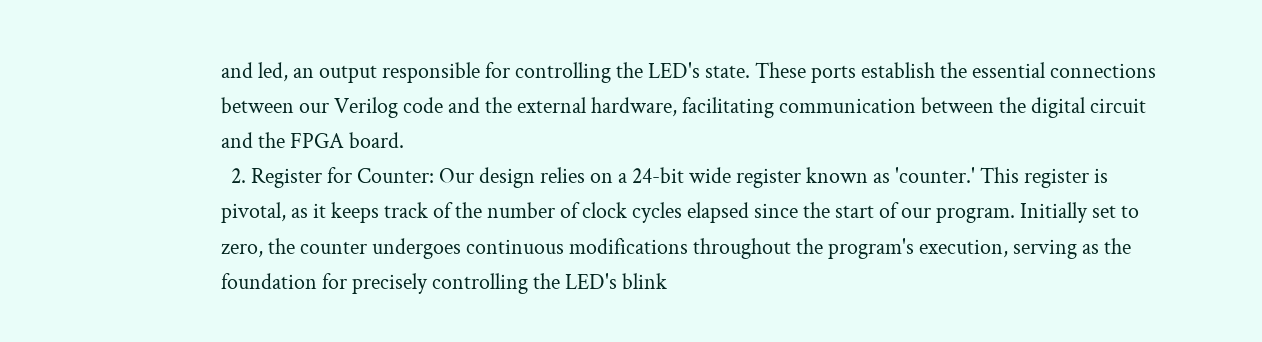and led, an output responsible for controlling the LED's state. These ports establish the essential connections between our Verilog code and the external hardware, facilitating communication between the digital circuit and the FPGA board.
  2. Register for Counter: Our design relies on a 24-bit wide register known as 'counter.' This register is pivotal, as it keeps track of the number of clock cycles elapsed since the start of our program. Initially set to zero, the counter undergoes continuous modifications throughout the program's execution, serving as the foundation for precisely controlling the LED's blink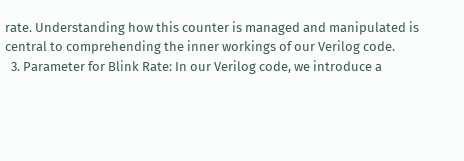rate. Understanding how this counter is managed and manipulated is central to comprehending the inner workings of our Verilog code.
  3. Parameter for Blink Rate: In our Verilog code, we introduce a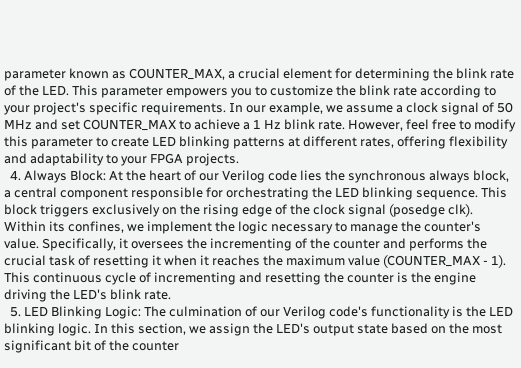parameter known as COUNTER_MAX, a crucial element for determining the blink rate of the LED. This parameter empowers you to customize the blink rate according to your project's specific requirements. In our example, we assume a clock signal of 50 MHz and set COUNTER_MAX to achieve a 1 Hz blink rate. However, feel free to modify this parameter to create LED blinking patterns at different rates, offering flexibility and adaptability to your FPGA projects.
  4. Always Block: At the heart of our Verilog code lies the synchronous always block, a central component responsible for orchestrating the LED blinking sequence. This block triggers exclusively on the rising edge of the clock signal (posedge clk). Within its confines, we implement the logic necessary to manage the counter's value. Specifically, it oversees the incrementing of the counter and performs the crucial task of resetting it when it reaches the maximum value (COUNTER_MAX - 1). This continuous cycle of incrementing and resetting the counter is the engine driving the LED's blink rate.
  5. LED Blinking Logic: The culmination of our Verilog code's functionality is the LED blinking logic. In this section, we assign the LED's output state based on the most significant bit of the counter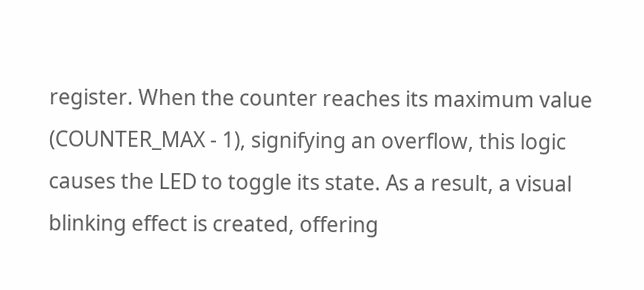register. When the counter reaches its maximum value (COUNTER_MAX - 1), signifying an overflow, this logic causes the LED to toggle its state. As a result, a visual blinking effect is created, offering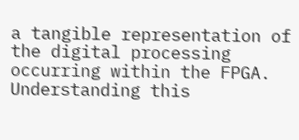a tangible representation of the digital processing occurring within the FPGA. Understanding this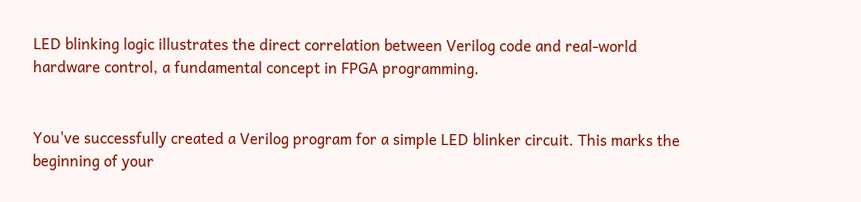LED blinking logic illustrates the direct correlation between Verilog code and real-world hardware control, a fundamental concept in FPGA programming.


You've successfully created a Verilog program for a simple LED blinker circuit. This marks the beginning of your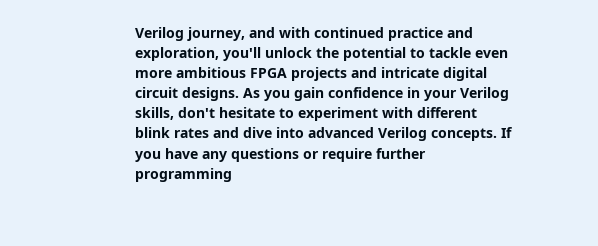Verilog journey, and with continued practice and exploration, you'll unlock the potential to tackle even more ambitious FPGA projects and intricate digital circuit designs. As you gain confidence in your Verilog skills, don't hesitate to experiment with different blink rates and dive into advanced Verilog concepts. If you have any questions or require further programming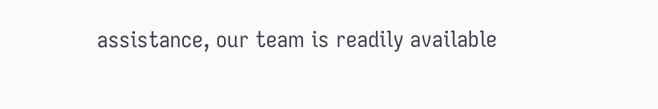assistance, our team is readily available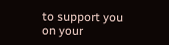to support you on your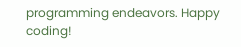programming endeavors. Happy coding!